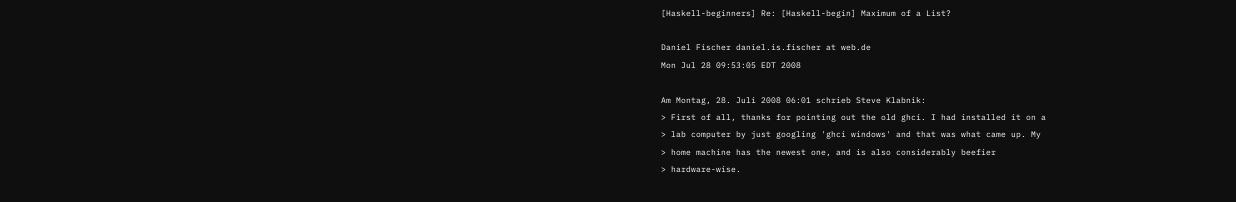[Haskell-beginners] Re: [Haskell-begin] Maximum of a List?

Daniel Fischer daniel.is.fischer at web.de
Mon Jul 28 09:53:05 EDT 2008

Am Montag, 28. Juli 2008 06:01 schrieb Steve Klabnik:
> First of all, thanks for pointing out the old ghci. I had installed it on a
> lab computer by just googling 'ghci windows' and that was what came up. My
> home machine has the newest one, and is also considerably beefier
> hardware-wise.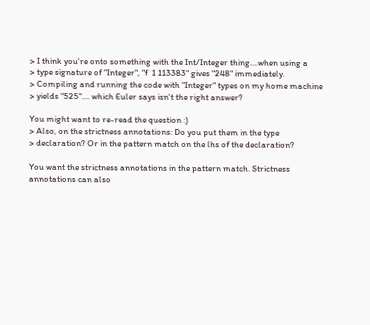> I think you're onto something with the Int/Integer thing....when using a
> type signature of "Integer", "f  1 113383" gives "248" immediately.
> Compiling and running the code with "Integer" types on my home machine
> yields "525".... which Euler says isn't the right answer?

You might want to re-read the question :)
> Also, on the strictness annotations: Do you put them in the type
> declaration? Or in the pattern match on the lhs of the declaration?

You want the strictness annotations in the pattern match. Strictness
annotations can also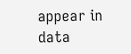appear in data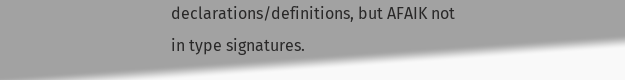declarations/definitions, but AFAIK not
in type signatures.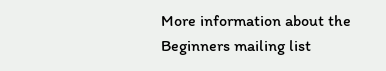More information about the Beginners mailing list